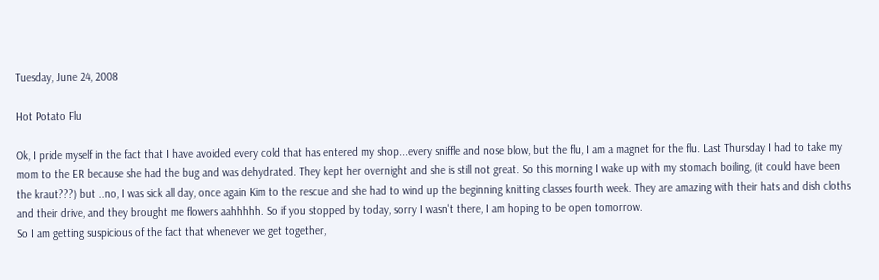Tuesday, June 24, 2008

Hot Potato Flu

Ok, I pride myself in the fact that I have avoided every cold that has entered my shop...every sniffle and nose blow, but the flu, I am a magnet for the flu. Last Thursday I had to take my mom to the ER because she had the bug and was dehydrated. They kept her overnight and she is still not great. So this morning I wake up with my stomach boiling, (it could have been the kraut???) but ..no, I was sick all day, once again Kim to the rescue and she had to wind up the beginning knitting classes fourth week. They are amazing with their hats and dish cloths and their drive, and they brought me flowers aahhhhh. So if you stopped by today, sorry I wasn't there, I am hoping to be open tomorrow.
So I am getting suspicious of the fact that whenever we get together,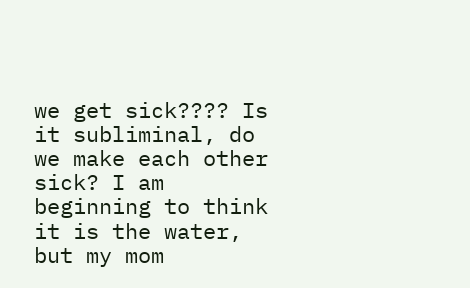we get sick???? Is it subliminal, do we make each other sick? I am beginning to think it is the water, but my mom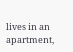lives in an apartment,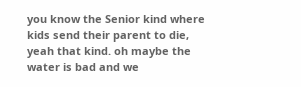you know the Senior kind where kids send their parent to die, yeah that kind. oh maybe the water is bad and we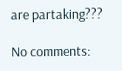are partaking???

No comments: